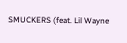SMUCKERS (feat. Lil Wayne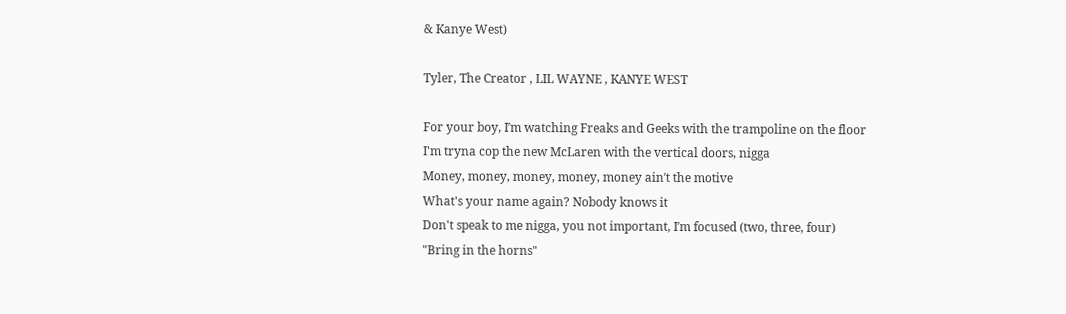& Kanye West)

Tyler, The Creator , LIL WAYNE , KANYE WEST

For your boy, I′m watching Freaks and Geeks with the trampoline on the floor
I'm tryna cop the new McLaren with the vertical doors, nigga
Money, money, money, money, money ain′t the motive
What's your name again? Nobody knows it
Don't speak to me nigga, you not important, I′m focused (two, three, four)
"Bring in the horns"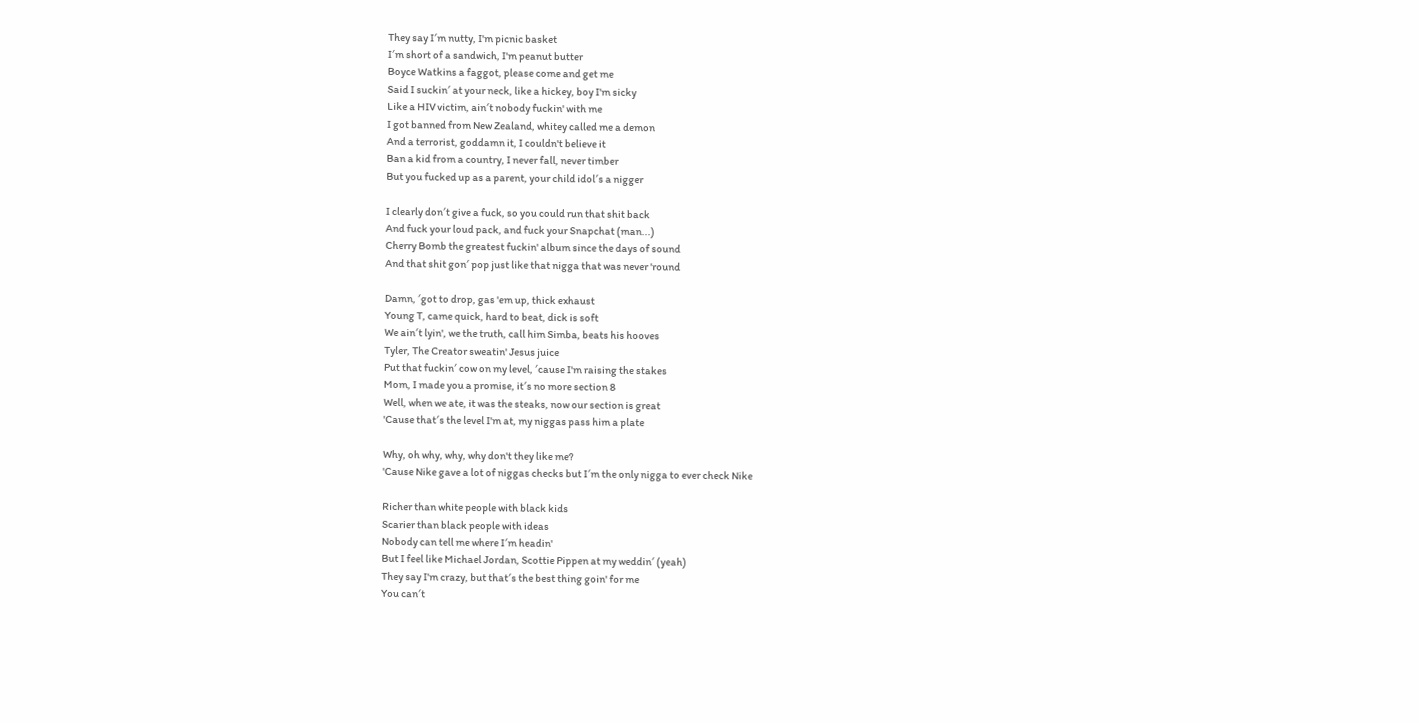They say I′m nutty, I'm picnic basket
I′m short of a sandwich, I'm peanut butter
Boyce Watkins a faggot, please come and get me
Said I suckin′ at your neck, like a hickey, boy I'm sicky
Like a HIV victim, ain′t nobody fuckin' with me
I got banned from New Zealand, whitey called me a demon
And a terrorist, goddamn it, I couldn't believe it
Ban a kid from a country, I never fall, never timber
But you fucked up as a parent, your child idol′s a nigger

I clearly don′t give a fuck, so you could run that shit back
And fuck your loud pack, and fuck your Snapchat (man...)
Cherry Bomb the greatest fuckin' album since the days of sound
And that shit gon′ pop just like that nigga that was never 'round

Damn, ′got to drop, gas 'em up, thick exhaust
Young T, came quick, hard to beat, dick is soft
We ain′t lyin', we the truth, call him Simba, beats his hooves
Tyler, The Creator sweatin' Jesus juice
Put that fuckin′ cow on my level, ′cause I'm raising the stakes
Mom, I made you a promise, it′s no more section 8
Well, when we ate, it was the steaks, now our section is great
'Cause that′s the level I'm at, my niggas pass him a plate

Why, oh why, why, why don't they like me?
'Cause Nike gave a lot of niggas checks but I′m the only nigga to ever check Nike

Richer than white people with black kids
Scarier than black people with ideas
Nobody can tell me where I′m headin'
But I feel like Michael Jordan, Scottie Pippen at my weddin′ (yeah)
They say I'm crazy, but that′s the best thing goin' for me
You can′t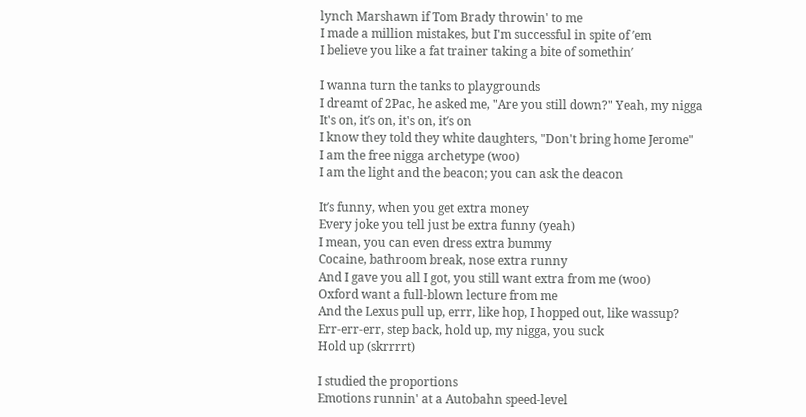lynch Marshawn if Tom Brady throwin' to me
I made a million mistakes, but I'm successful in spite of ′em
I believe you like a fat trainer taking a bite of somethin′

I wanna turn the tanks to playgrounds
I dreamt of 2Pac, he asked me, "Are you still down?" Yeah, my nigga
It's on, it′s on, it's on, it′s on
I know they told they white daughters, "Don't bring home Jerome"
I am the free nigga archetype (woo)
I am the light and the beacon; you can ask the deacon

It′s funny, when you get extra money
Every joke you tell just be extra funny (yeah)
I mean, you can even dress extra bummy
Cocaine, bathroom break, nose extra runny
And I gave you all I got, you still want extra from me (woo)
Oxford want a full-blown lecture from me
And the Lexus pull up, errr, like hop, I hopped out, like wassup?
Err-err-err, step back, hold up, my nigga, you suck
Hold up (skrrrrt)

I studied the proportions
Emotions runnin' at a Autobahn speed-level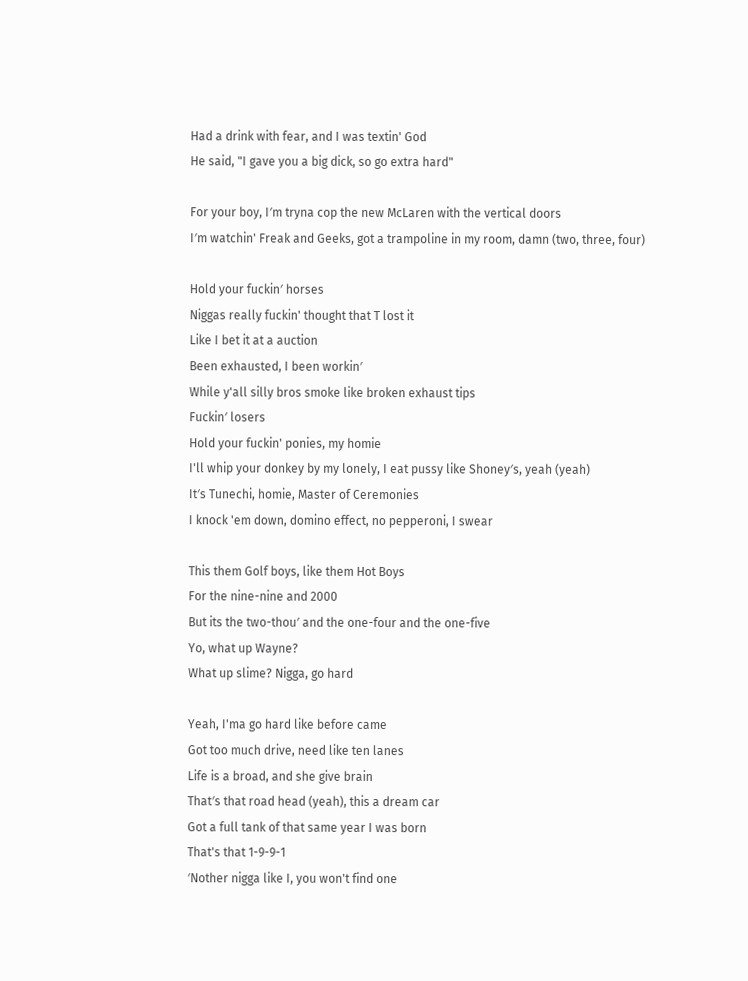Had a drink with fear, and I was textin' God
He said, "I gave you a big dick, so go extra hard"

For your boy, I′m tryna cop the new McLaren with the vertical doors
I′m watchin' Freak and Geeks, got a trampoline in my room, damn (two, three, four)

Hold your fuckin′ horses
Niggas really fuckin' thought that T lost it
Like I bet it at a auction
Been exhausted, I been workin′
While y'all silly bros smoke like broken exhaust tips
Fuckin′ losers
Hold your fuckin' ponies, my homie
I'll whip your donkey by my lonely, I eat pussy like Shoney′s, yeah (yeah)
It′s Tunechi, homie, Master of Ceremonies
I knock 'em down, domino effect, no pepperoni, I swear

This them Golf boys, like them Hot Boys
For the nine-nine and 2000
But its the two-thou′ and the one-four and the one-five
Yo, what up Wayne?
What up slime? Nigga, go hard

Yeah, I'ma go hard like before came
Got too much drive, need like ten lanes
Life is a broad, and she give brain
That′s that road head (yeah), this a dream car
Got a full tank of that same year I was born
That's that 1-9-9-1
′Nother nigga like I, you won't find one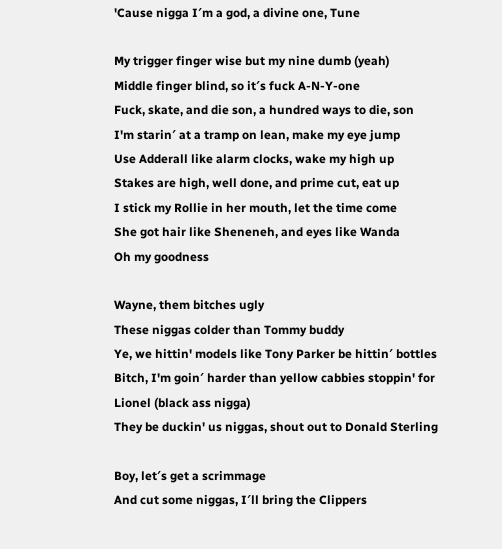'Cause nigga I′m a god, a divine one, Tune

My trigger finger wise but my nine dumb (yeah)
Middle finger blind, so it′s fuck A-N-Y-one
Fuck, skate, and die son, a hundred ways to die, son
I'm starin′ at a tramp on lean, make my eye jump
Use Adderall like alarm clocks, wake my high up
Stakes are high, well done, and prime cut, eat up
I stick my Rollie in her mouth, let the time come
She got hair like Sheneneh, and eyes like Wanda
Oh my goodness

Wayne, them bitches ugly
These niggas colder than Tommy buddy
Ye, we hittin' models like Tony Parker be hittin′ bottles
Bitch, I'm goin′ harder than yellow cabbies stoppin' for Lionel (black ass nigga)
They be duckin' us niggas, shout out to Donald Sterling

Boy, let′s get a scrimmage
And cut some niggas, I′ll bring the Clippers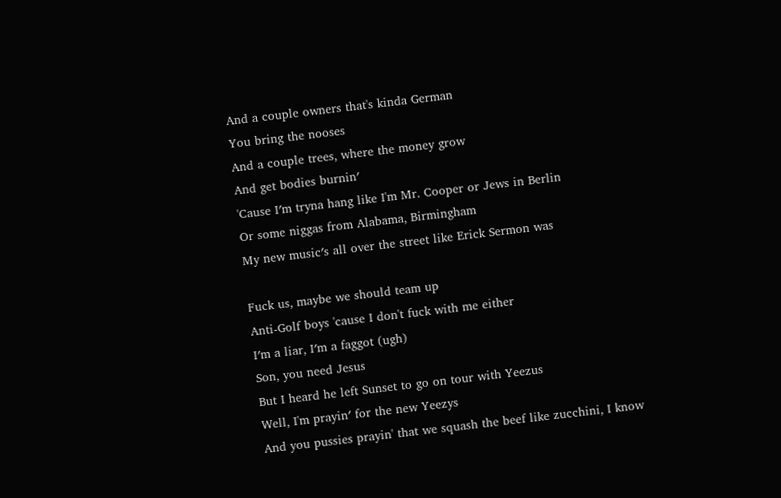And a couple owners that's kinda German
You bring the nooses
And a couple trees, where the money grow
And get bodies burnin′
'Cause I′m tryna hang like I'm Mr. Cooper or Jews in Berlin
Or some niggas from Alabama, Birmingham
My new music′s all over the street like Erick Sermon was

Fuck us, maybe we should team up
Anti-Golf boys 'cause I don't fuck with me either
I′m a liar, I′m a faggot (ugh)
Son, you need Jesus
But I heard he left Sunset to go on tour with Yeezus
Well, I'm prayin′ for the new Yeezys
And you pussies prayin' that we squash the beef like zucchini, I know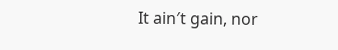It ain′t gain, nor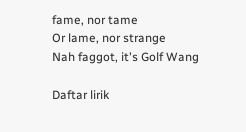fame, nor tame
Or lame, nor strange
Nah faggot, it's Golf Wang

Daftar lirik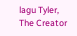lagu Tyler, The Creator